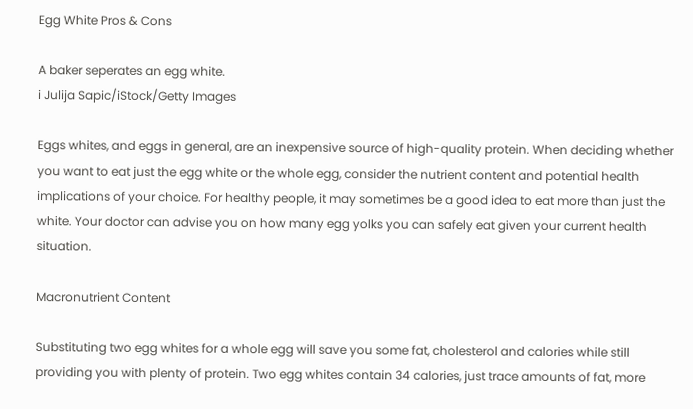Egg White Pros & Cons

A baker seperates an egg white.
i Julija Sapic/iStock/Getty Images

Eggs whites, and eggs in general, are an inexpensive source of high-quality protein. When deciding whether you want to eat just the egg white or the whole egg, consider the nutrient content and potential health implications of your choice. For healthy people, it may sometimes be a good idea to eat more than just the white. Your doctor can advise you on how many egg yolks you can safely eat given your current health situation.

Macronutrient Content

Substituting two egg whites for a whole egg will save you some fat, cholesterol and calories while still providing you with plenty of protein. Two egg whites contain 34 calories, just trace amounts of fat, more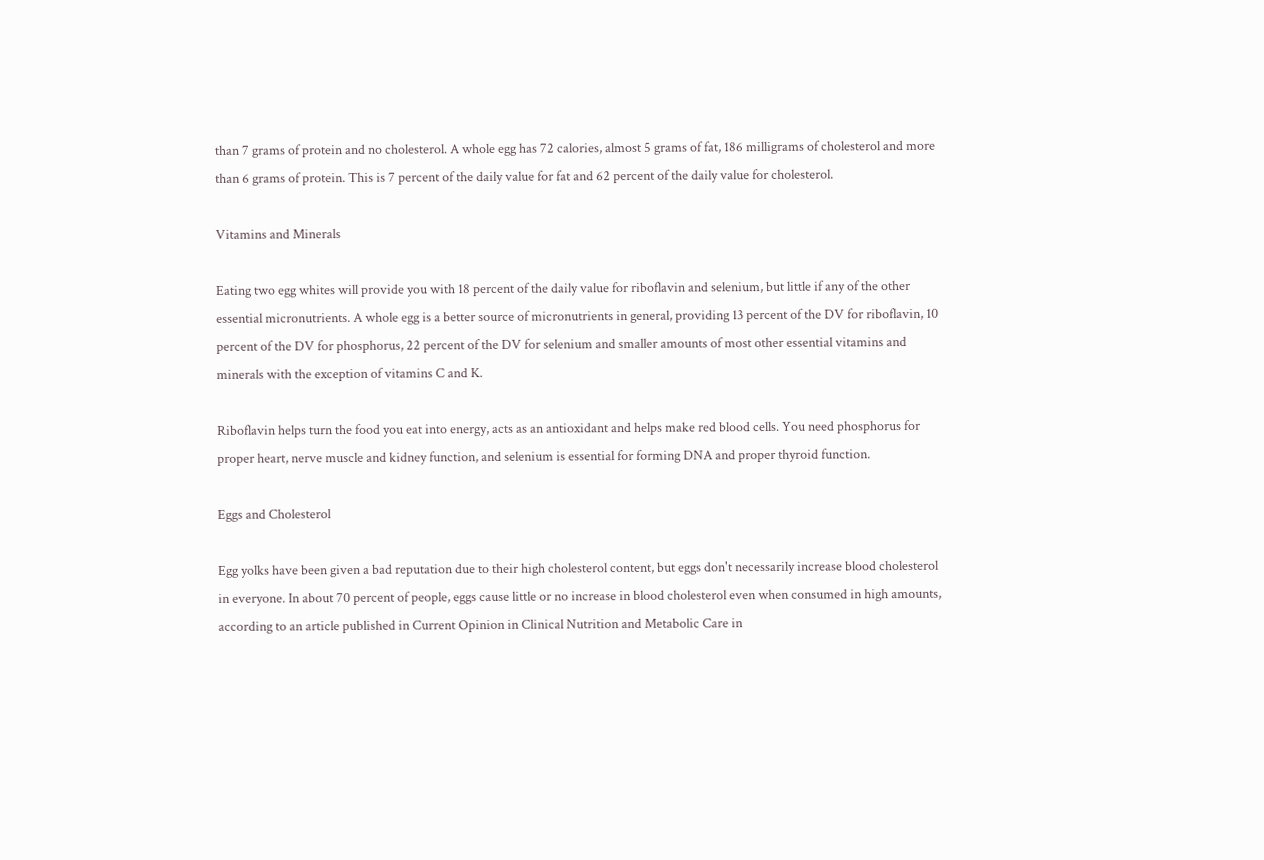than 7 grams of protein and no cholesterol. A whole egg has 72 calories, almost 5 grams of fat, 186 milligrams of cholesterol and more than 6 grams of protein. This is 7 percent of the daily value for fat and 62 percent of the daily value for cholesterol.

Vitamins and Minerals

Eating two egg whites will provide you with 18 percent of the daily value for riboflavin and selenium, but little if any of the other essential micronutrients. A whole egg is a better source of micronutrients in general, providing 13 percent of the DV for riboflavin, 10 percent of the DV for phosphorus, 22 percent of the DV for selenium and smaller amounts of most other essential vitamins and minerals with the exception of vitamins C and K.

Riboflavin helps turn the food you eat into energy, acts as an antioxidant and helps make red blood cells. You need phosphorus for proper heart, nerve muscle and kidney function, and selenium is essential for forming DNA and proper thyroid function.

Eggs and Cholesterol

Egg yolks have been given a bad reputation due to their high cholesterol content, but eggs don't necessarily increase blood cholesterol in everyone. In about 70 percent of people, eggs cause little or no increase in blood cholesterol even when consumed in high amounts, according to an article published in Current Opinion in Clinical Nutrition and Metabolic Care in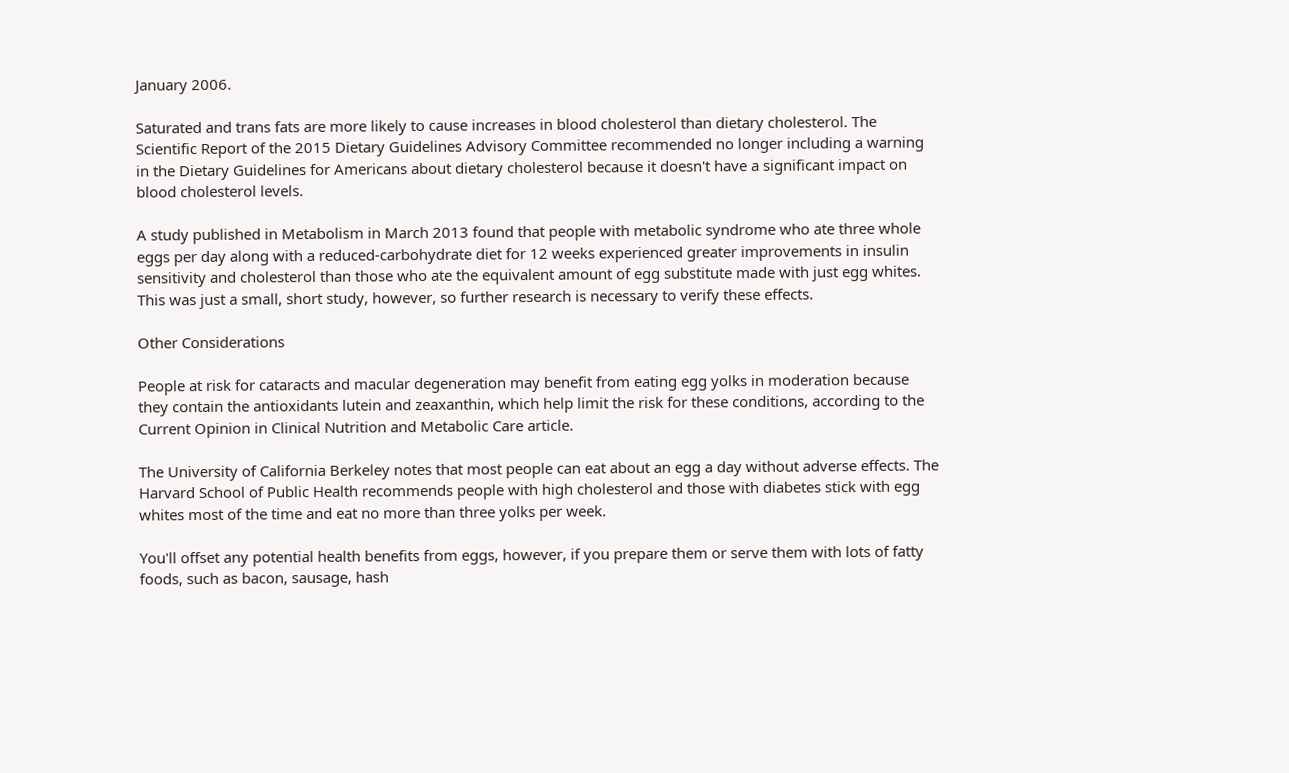January 2006.

Saturated and trans fats are more likely to cause increases in blood cholesterol than dietary cholesterol. The Scientific Report of the 2015 Dietary Guidelines Advisory Committee recommended no longer including a warning in the Dietary Guidelines for Americans about dietary cholesterol because it doesn't have a significant impact on blood cholesterol levels.

A study published in Metabolism in March 2013 found that people with metabolic syndrome who ate three whole eggs per day along with a reduced-carbohydrate diet for 12 weeks experienced greater improvements in insulin sensitivity and cholesterol than those who ate the equivalent amount of egg substitute made with just egg whites. This was just a small, short study, however, so further research is necessary to verify these effects.

Other Considerations

People at risk for cataracts and macular degeneration may benefit from eating egg yolks in moderation because they contain the antioxidants lutein and zeaxanthin, which help limit the risk for these conditions, according to the Current Opinion in Clinical Nutrition and Metabolic Care article.

The University of California Berkeley notes that most people can eat about an egg a day without adverse effects. The Harvard School of Public Health recommends people with high cholesterol and those with diabetes stick with egg whites most of the time and eat no more than three yolks per week.

You'll offset any potential health benefits from eggs, however, if you prepare them or serve them with lots of fatty foods, such as bacon, sausage, hash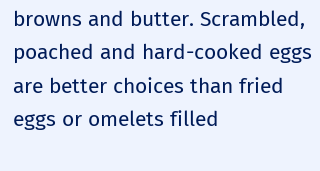browns and butter. Scrambled, poached and hard-cooked eggs are better choices than fried eggs or omelets filled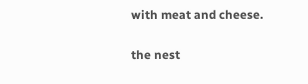with meat and cheese.

the nest